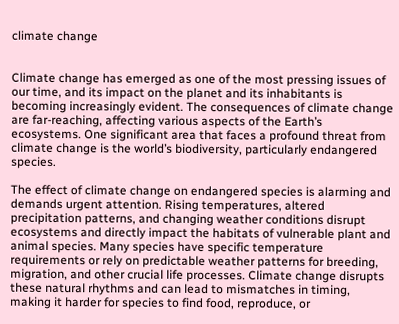climate change


Climate change has emerged as one of the most pressing issues of our time, and its impact on the planet and its inhabitants is becoming increasingly evident. The consequences of climate change are far-reaching, affecting various aspects of the Earth’s ecosystems. One significant area that faces a profound threat from climate change is the world’s biodiversity, particularly endangered species.

The effect of climate change on endangered species is alarming and demands urgent attention. Rising temperatures, altered precipitation patterns, and changing weather conditions disrupt ecosystems and directly impact the habitats of vulnerable plant and animal species. Many species have specific temperature requirements or rely on predictable weather patterns for breeding, migration, and other crucial life processes. Climate change disrupts these natural rhythms and can lead to mismatches in timing, making it harder for species to find food, reproduce, or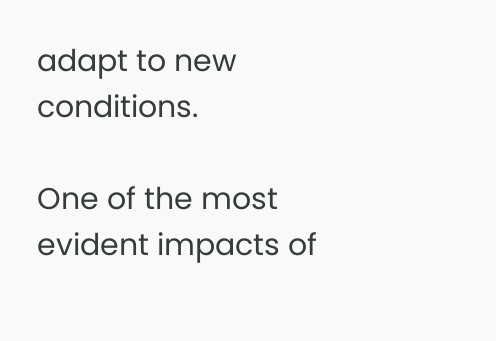adapt to new conditions.

One of the most evident impacts of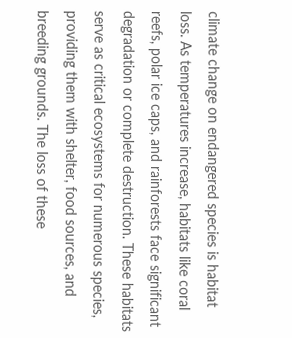climate change on endangered species is habitat loss. As temperatures increase, habitats like coral reefs, polar ice caps, and rainforests face significant degradation or complete destruction. These habitats serve as critical ecosystems for numerous species, providing them with shelter, food sources, and breeding grounds. The loss of these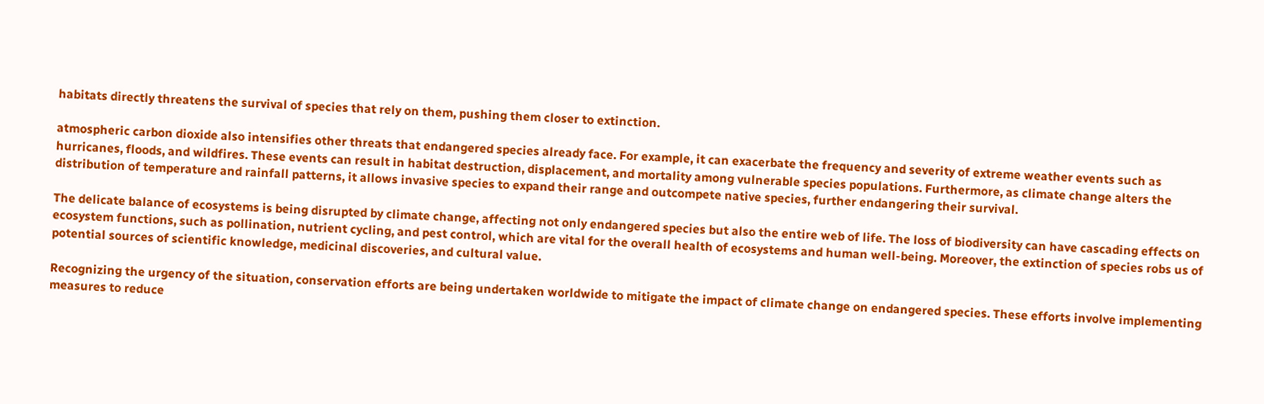habitats directly threatens the survival of species that rely on them, pushing them closer to extinction.

atmospheric carbon dioxide also intensifies other threats that endangered species already face. For example, it can exacerbate the frequency and severity of extreme weather events such as hurricanes, floods, and wildfires. These events can result in habitat destruction, displacement, and mortality among vulnerable species populations. Furthermore, as climate change alters the distribution of temperature and rainfall patterns, it allows invasive species to expand their range and outcompete native species, further endangering their survival.

The delicate balance of ecosystems is being disrupted by climate change, affecting not only endangered species but also the entire web of life. The loss of biodiversity can have cascading effects on ecosystem functions, such as pollination, nutrient cycling, and pest control, which are vital for the overall health of ecosystems and human well-being. Moreover, the extinction of species robs us of potential sources of scientific knowledge, medicinal discoveries, and cultural value.

Recognizing the urgency of the situation, conservation efforts are being undertaken worldwide to mitigate the impact of climate change on endangered species. These efforts involve implementing measures to reduce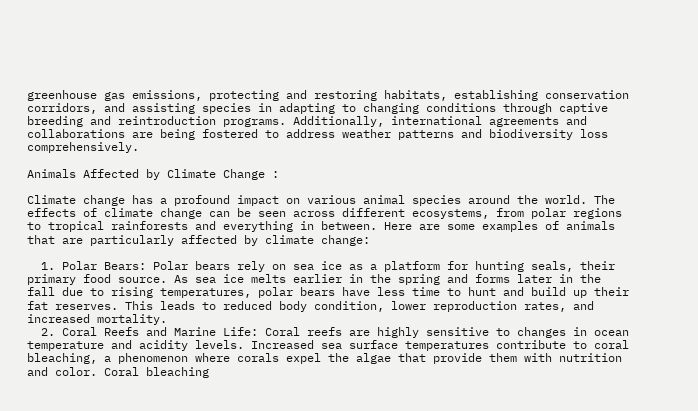greenhouse gas emissions, protecting and restoring habitats, establishing conservation corridors, and assisting species in adapting to changing conditions through captive breeding and reintroduction programs. Additionally, international agreements and collaborations are being fostered to address weather patterns and biodiversity loss comprehensively.

Animals Affected by Climate Change :

Climate change has a profound impact on various animal species around the world. The effects of climate change can be seen across different ecosystems, from polar regions to tropical rainforests and everything in between. Here are some examples of animals that are particularly affected by climate change:

  1. Polar Bears: Polar bears rely on sea ice as a platform for hunting seals, their primary food source. As sea ice melts earlier in the spring and forms later in the fall due to rising temperatures, polar bears have less time to hunt and build up their fat reserves. This leads to reduced body condition, lower reproduction rates, and increased mortality.
  2. Coral Reefs and Marine Life: Coral reefs are highly sensitive to changes in ocean temperature and acidity levels. Increased sea surface temperatures contribute to coral bleaching, a phenomenon where corals expel the algae that provide them with nutrition and color. Coral bleaching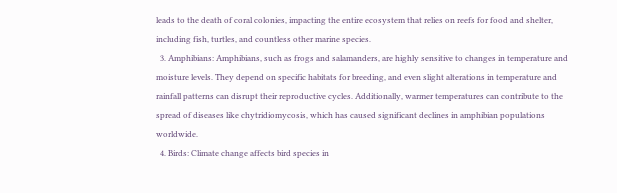leads to the death of coral colonies, impacting the entire ecosystem that relies on reefs for food and shelter, including fish, turtles, and countless other marine species.
  3. Amphibians: Amphibians, such as frogs and salamanders, are highly sensitive to changes in temperature and moisture levels. They depend on specific habitats for breeding, and even slight alterations in temperature and rainfall patterns can disrupt their reproductive cycles. Additionally, warmer temperatures can contribute to the spread of diseases like chytridiomycosis, which has caused significant declines in amphibian populations worldwide.
  4. Birds: Climate change affects bird species in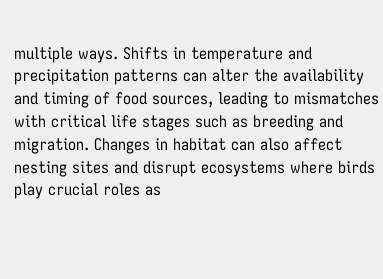multiple ways. Shifts in temperature and precipitation patterns can alter the availability and timing of food sources, leading to mismatches with critical life stages such as breeding and migration. Changes in habitat can also affect nesting sites and disrupt ecosystems where birds play crucial roles as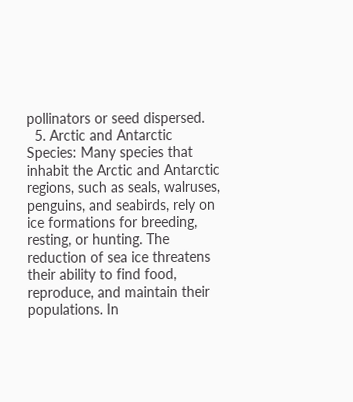pollinators or seed dispersed.
  5. Arctic and Antarctic Species: Many species that inhabit the Arctic and Antarctic regions, such as seals, walruses, penguins, and seabirds, rely on ice formations for breeding, resting, or hunting. The reduction of sea ice threatens their ability to find food, reproduce, and maintain their populations. In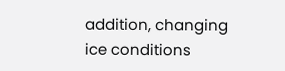addition, changing ice conditions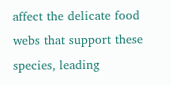affect the delicate food webs that support these species, leading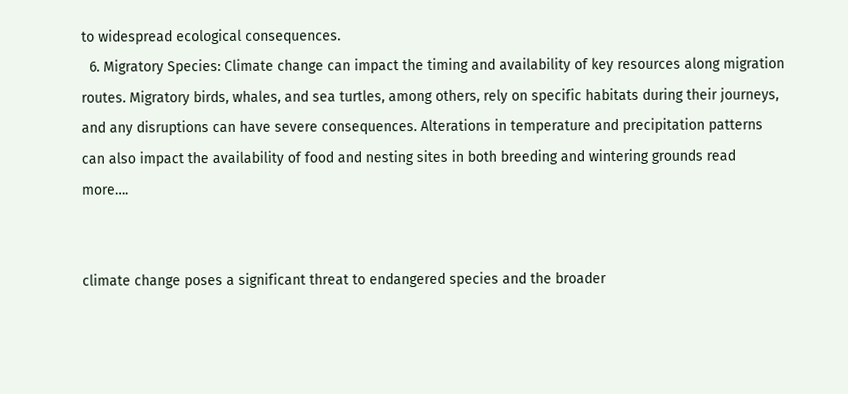to widespread ecological consequences.
  6. Migratory Species: Climate change can impact the timing and availability of key resources along migration routes. Migratory birds, whales, and sea turtles, among others, rely on specific habitats during their journeys, and any disruptions can have severe consequences. Alterations in temperature and precipitation patterns can also impact the availability of food and nesting sites in both breeding and wintering grounds read more….


climate change poses a significant threat to endangered species and the broader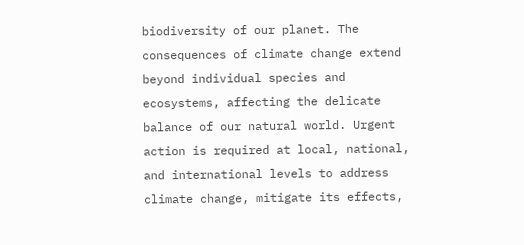biodiversity of our planet. The consequences of climate change extend beyond individual species and ecosystems, affecting the delicate balance of our natural world. Urgent action is required at local, national, and international levels to address climate change, mitigate its effects,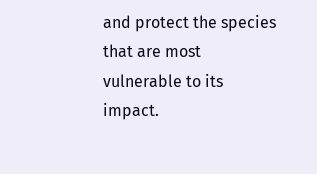and protect the species that are most vulnerable to its impact.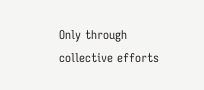Only through collective efforts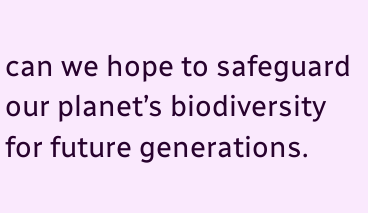can we hope to safeguard our planet’s biodiversity for future generations.